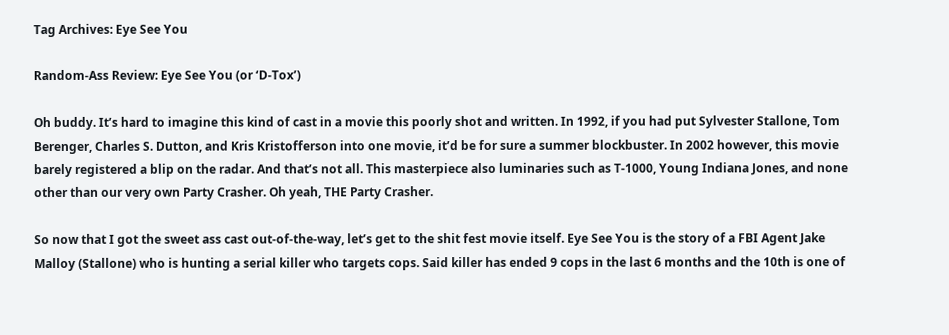Tag Archives: Eye See You

Random-Ass Review: Eye See You (or ‘D-Tox’)

Oh buddy. It’s hard to imagine this kind of cast in a movie this poorly shot and written. In 1992, if you had put Sylvester Stallone, Tom Berenger, Charles S. Dutton, and Kris Kristofferson into one movie, it’d be for sure a summer blockbuster. In 2002 however, this movie barely registered a blip on the radar. And that’s not all. This masterpiece also luminaries such as T-1000, Young Indiana Jones, and none other than our very own Party Crasher. Oh yeah, THE Party Crasher.

So now that I got the sweet ass cast out-of-the-way, let’s get to the shit fest movie itself. Eye See You is the story of a FBI Agent Jake Malloy (Stallone) who is hunting a serial killer who targets cops. Said killer has ended 9 cops in the last 6 months and the 10th is one of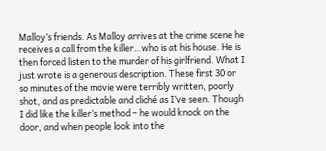Malloy’s friends. As Malloy arrives at the crime scene he receives a call from the killer…who is at his house. He is then forced listen to the murder of his girlfriend. What I just wrote is a generous description. These first 30 or so minutes of the movie were terribly written, poorly shot, and as predictable and cliché as I’ve seen. Though I did like the killer’s method – he would knock on the door, and when people look into the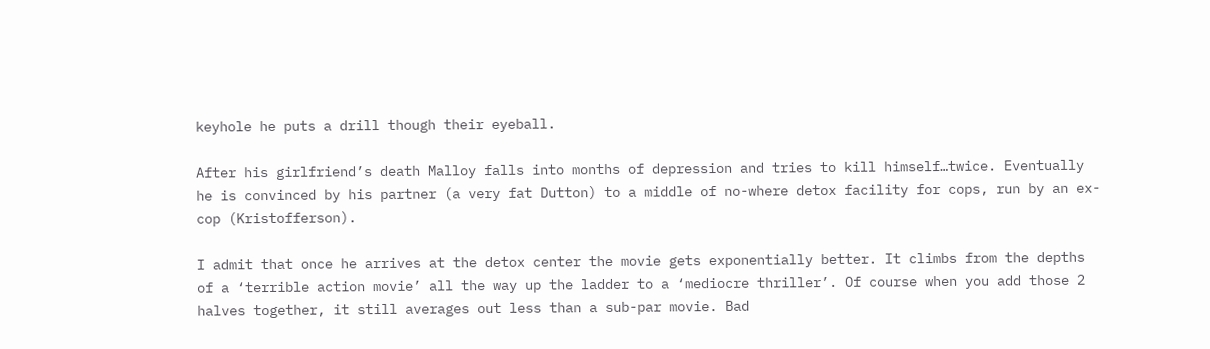keyhole he puts a drill though their eyeball.

After his girlfriend’s death Malloy falls into months of depression and tries to kill himself…twice. Eventually he is convinced by his partner (a very fat Dutton) to a middle of no-where detox facility for cops, run by an ex-cop (Kristofferson).

I admit that once he arrives at the detox center the movie gets exponentially better. It climbs from the depths of a ‘terrible action movie’ all the way up the ladder to a ‘mediocre thriller’. Of course when you add those 2 halves together, it still averages out less than a sub-par movie. Bad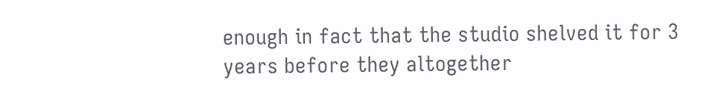enough in fact that the studio shelved it for 3 years before they altogether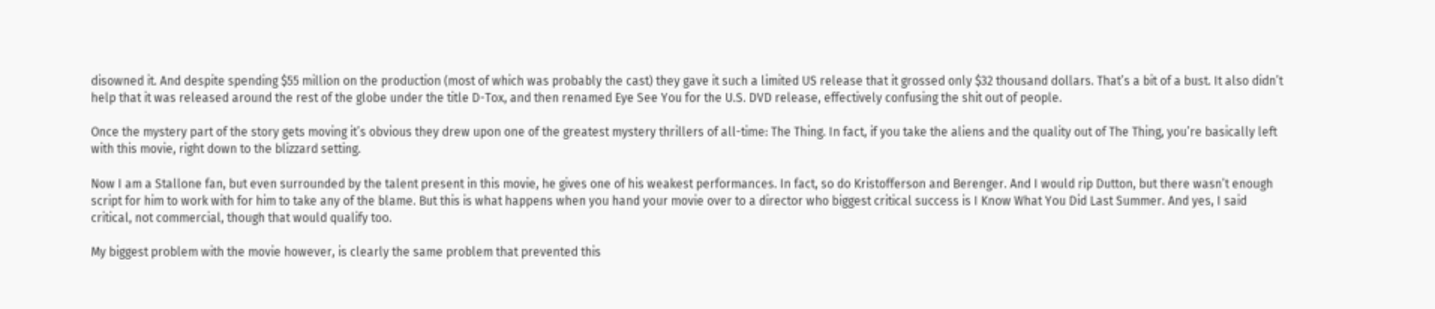disowned it. And despite spending $55 million on the production (most of which was probably the cast) they gave it such a limited US release that it grossed only $32 thousand dollars. That’s a bit of a bust. It also didn’t help that it was released around the rest of the globe under the title D-Tox, and then renamed Eye See You for the U.S. DVD release, effectively confusing the shit out of people.

Once the mystery part of the story gets moving it’s obvious they drew upon one of the greatest mystery thrillers of all-time: The Thing. In fact, if you take the aliens and the quality out of The Thing, you’re basically left with this movie, right down to the blizzard setting.

Now I am a Stallone fan, but even surrounded by the talent present in this movie, he gives one of his weakest performances. In fact, so do Kristofferson and Berenger. And I would rip Dutton, but there wasn’t enough script for him to work with for him to take any of the blame. But this is what happens when you hand your movie over to a director who biggest critical success is I Know What You Did Last Summer. And yes, I said critical, not commercial, though that would qualify too.

My biggest problem with the movie however, is clearly the same problem that prevented this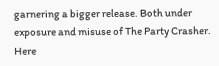garnering a bigger release. Both under exposure and misuse of The Party Crasher. Here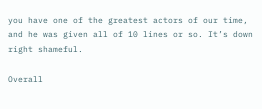you have one of the greatest actors of our time, and he was given all of 10 lines or so. It’s down right shameful.

Overall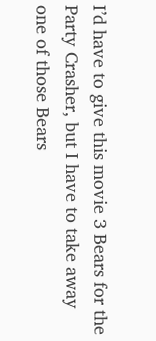I’d have to give this movie 3 Bears for the Party Crasher, but I have to take away one of those Bears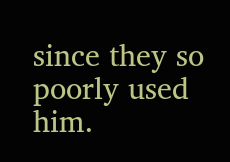since they so poorly used him.